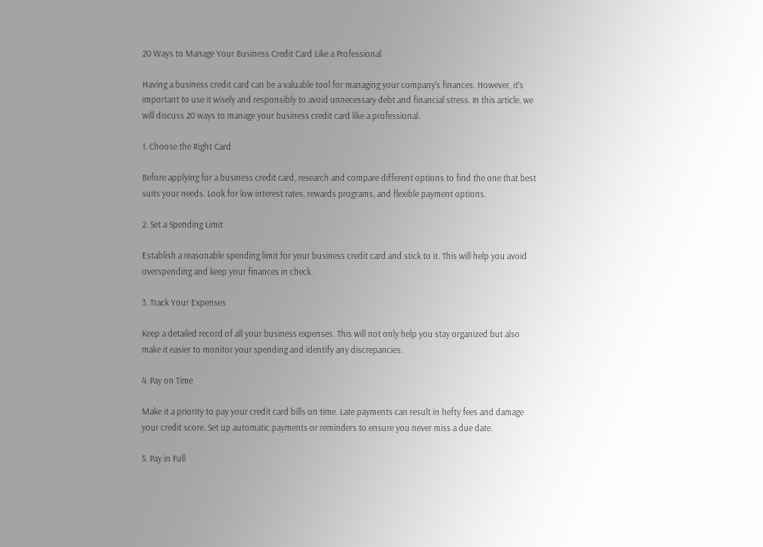20 Ways to Manage Your Business Credit Card Like a Professional

Having a business credit card can be a valuable tool for managing your company’s finances. However, it’s important to use it wisely and responsibly to avoid unnecessary debt and financial stress. In this article, we will discuss 20 ways to manage your business credit card like a professional.

1. Choose the Right Card

Before applying for a business credit card, research and compare different options to find the one that best suits your needs. Look for low interest rates, rewards programs, and flexible payment options.

2. Set a Spending Limit

Establish a reasonable spending limit for your business credit card and stick to it. This will help you avoid overspending and keep your finances in check.

3. Track Your Expenses

Keep a detailed record of all your business expenses. This will not only help you stay organized but also make it easier to monitor your spending and identify any discrepancies.

4. Pay on Time

Make it a priority to pay your credit card bills on time. Late payments can result in hefty fees and damage your credit score. Set up automatic payments or reminders to ensure you never miss a due date.

5. Pay in Full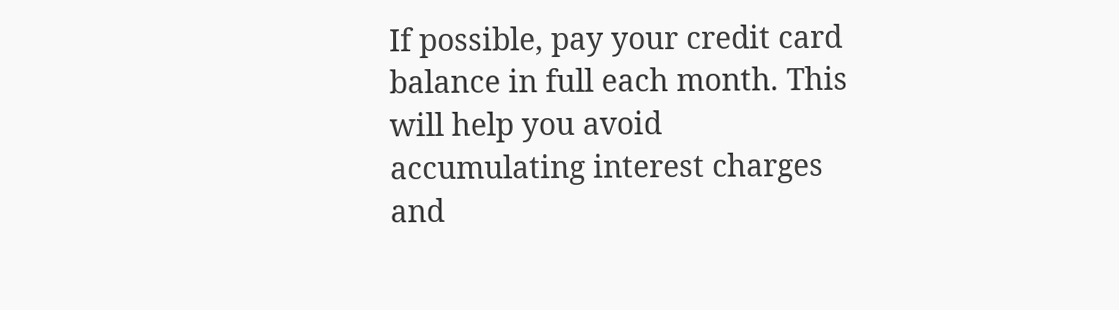If possible, pay your credit card balance in full each month. This will help you avoid accumulating interest charges and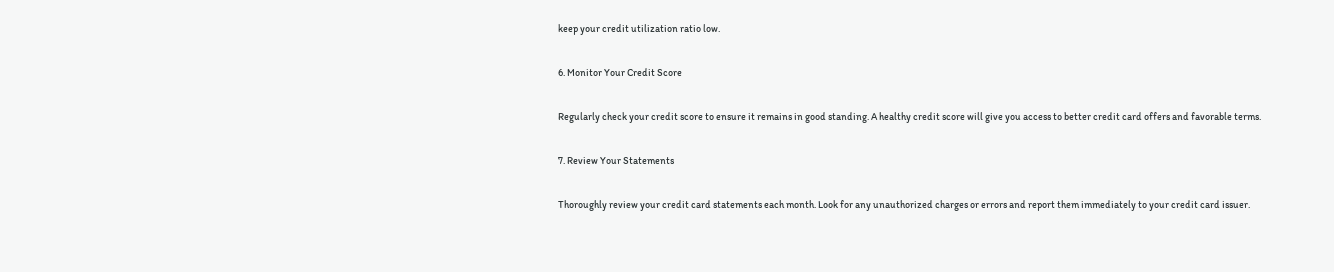keep your credit utilization ratio low.

6. Monitor Your Credit Score

Regularly check your credit score to ensure it remains in good standing. A healthy credit score will give you access to better credit card offers and favorable terms.

7. Review Your Statements

Thoroughly review your credit card statements each month. Look for any unauthorized charges or errors and report them immediately to your credit card issuer.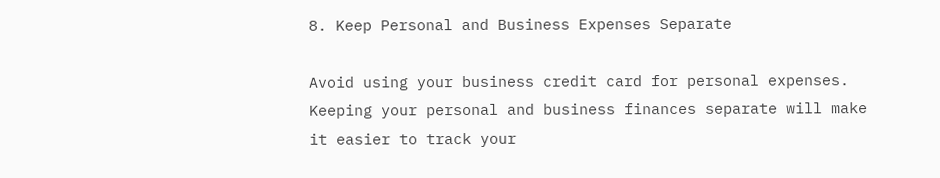8. Keep Personal and Business Expenses Separate

Avoid using your business credit card for personal expenses. Keeping your personal and business finances separate will make it easier to track your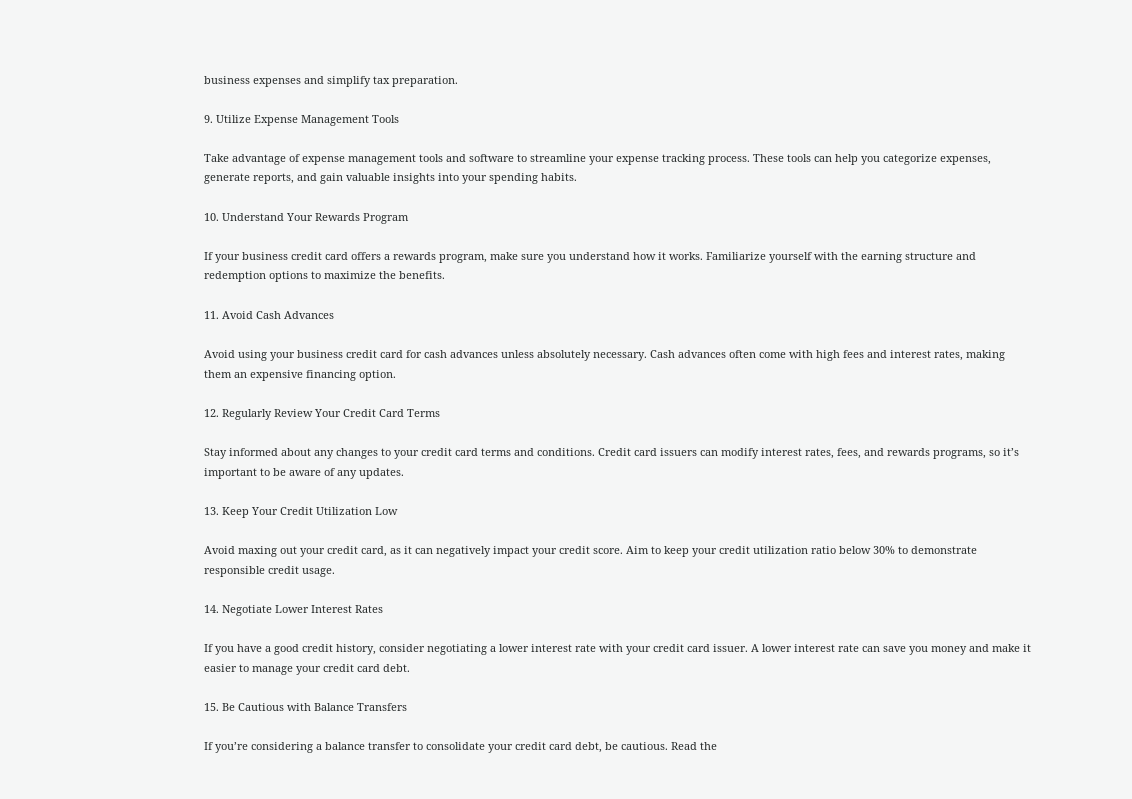business expenses and simplify tax preparation.

9. Utilize Expense Management Tools

Take advantage of expense management tools and software to streamline your expense tracking process. These tools can help you categorize expenses, generate reports, and gain valuable insights into your spending habits.

10. Understand Your Rewards Program

If your business credit card offers a rewards program, make sure you understand how it works. Familiarize yourself with the earning structure and redemption options to maximize the benefits.

11. Avoid Cash Advances

Avoid using your business credit card for cash advances unless absolutely necessary. Cash advances often come with high fees and interest rates, making them an expensive financing option.

12. Regularly Review Your Credit Card Terms

Stay informed about any changes to your credit card terms and conditions. Credit card issuers can modify interest rates, fees, and rewards programs, so it’s important to be aware of any updates.

13. Keep Your Credit Utilization Low

Avoid maxing out your credit card, as it can negatively impact your credit score. Aim to keep your credit utilization ratio below 30% to demonstrate responsible credit usage.

14. Negotiate Lower Interest Rates

If you have a good credit history, consider negotiating a lower interest rate with your credit card issuer. A lower interest rate can save you money and make it easier to manage your credit card debt.

15. Be Cautious with Balance Transfers

If you’re considering a balance transfer to consolidate your credit card debt, be cautious. Read the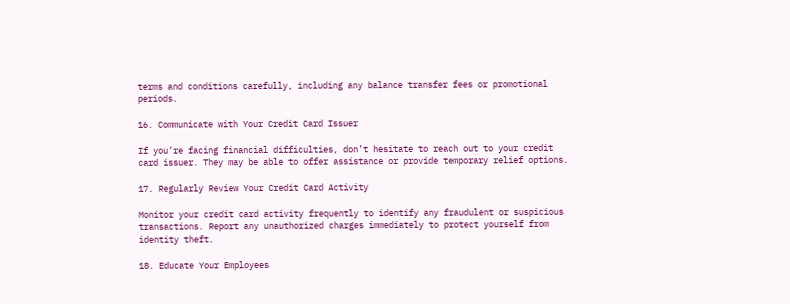terms and conditions carefully, including any balance transfer fees or promotional periods.

16. Communicate with Your Credit Card Issuer

If you’re facing financial difficulties, don’t hesitate to reach out to your credit card issuer. They may be able to offer assistance or provide temporary relief options.

17. Regularly Review Your Credit Card Activity

Monitor your credit card activity frequently to identify any fraudulent or suspicious transactions. Report any unauthorized charges immediately to protect yourself from identity theft.

18. Educate Your Employees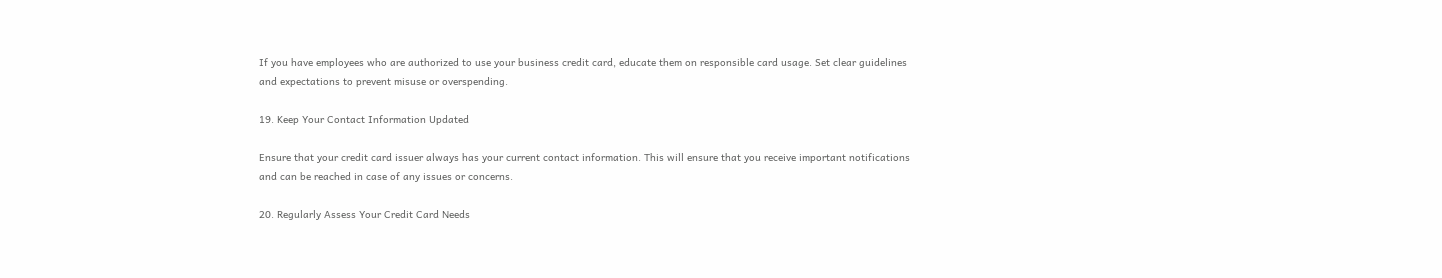If you have employees who are authorized to use your business credit card, educate them on responsible card usage. Set clear guidelines and expectations to prevent misuse or overspending.

19. Keep Your Contact Information Updated

Ensure that your credit card issuer always has your current contact information. This will ensure that you receive important notifications and can be reached in case of any issues or concerns.

20. Regularly Assess Your Credit Card Needs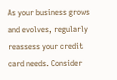As your business grows and evolves, regularly reassess your credit card needs. Consider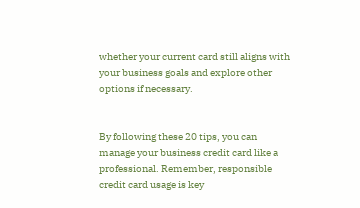whether your current card still aligns with your business goals and explore other options if necessary.


By following these 20 tips, you can manage your business credit card like a professional. Remember, responsible credit card usage is key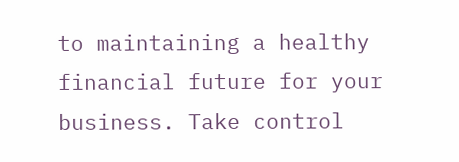to maintaining a healthy financial future for your business. Take control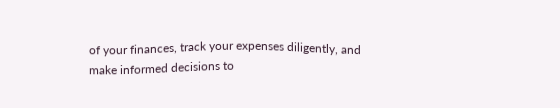of your finances, track your expenses diligently, and make informed decisions to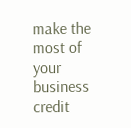make the most of your business credit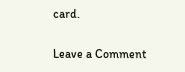card.

Leave a Comment